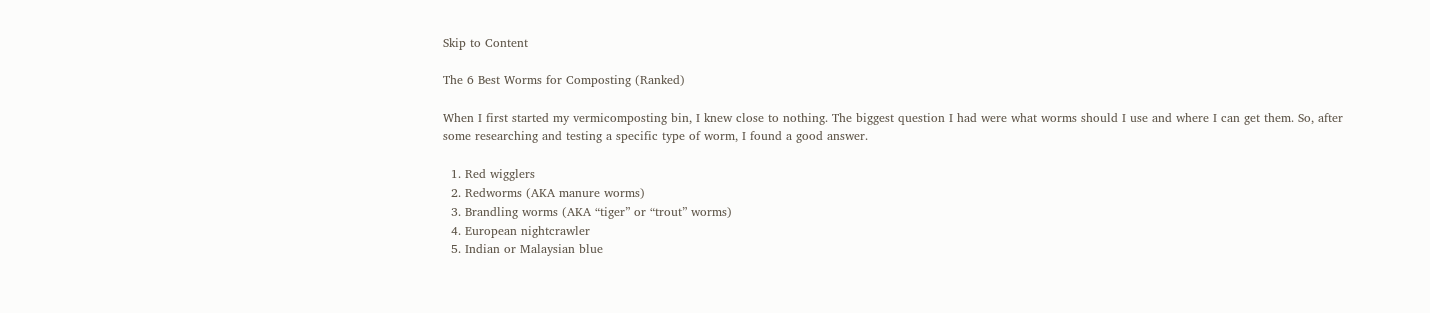Skip to Content

The 6 Best Worms for Composting (Ranked)

When I first started my vermicomposting bin, I knew close to nothing. The biggest question I had were what worms should I use and where I can get them. So, after some researching and testing a specific type of worm, I found a good answer.

  1. Red wigglers
  2. Redworms (AKA manure worms)
  3. Brandling worms (AKA “tiger” or “trout” worms)
  4. European nightcrawler
  5. Indian or Malaysian blue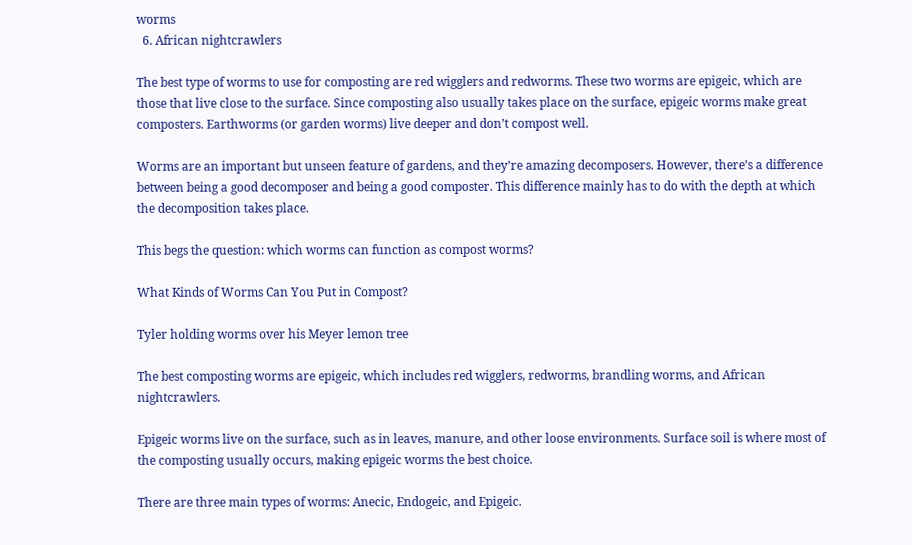worms
  6. African nightcrawlers

The best type of worms to use for composting are red wigglers and redworms. These two worms are epigeic, which are those that live close to the surface. Since composting also usually takes place on the surface, epigeic worms make great composters. Earthworms (or garden worms) live deeper and don’t compost well.

Worms are an important but unseen feature of gardens, and they’re amazing decomposers. However, there’s a difference between being a good decomposer and being a good composter. This difference mainly has to do with the depth at which the decomposition takes place.

This begs the question: which worms can function as compost worms?

What Kinds of Worms Can You Put in Compost?

Tyler holding worms over his Meyer lemon tree

The best composting worms are epigeic, which includes red wigglers, redworms, brandling worms, and African nightcrawlers.

Epigeic worms live on the surface, such as in leaves, manure, and other loose environments. Surface soil is where most of the composting usually occurs, making epigeic worms the best choice.

There are three main types of worms: Anecic, Endogeic, and Epigeic.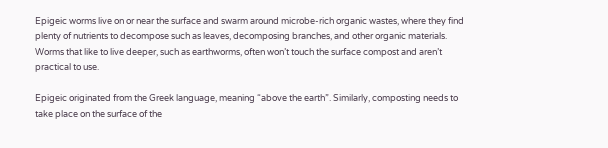Epigeic worms live on or near the surface and swarm around microbe-rich organic wastes, where they find plenty of nutrients to decompose such as leaves, decomposing branches, and other organic materials. Worms that like to live deeper, such as earthworms, often won’t touch the surface compost and aren’t practical to use.

Epigeic originated from the Greek language, meaning “above the earth”. Similarly, composting needs to take place on the surface of the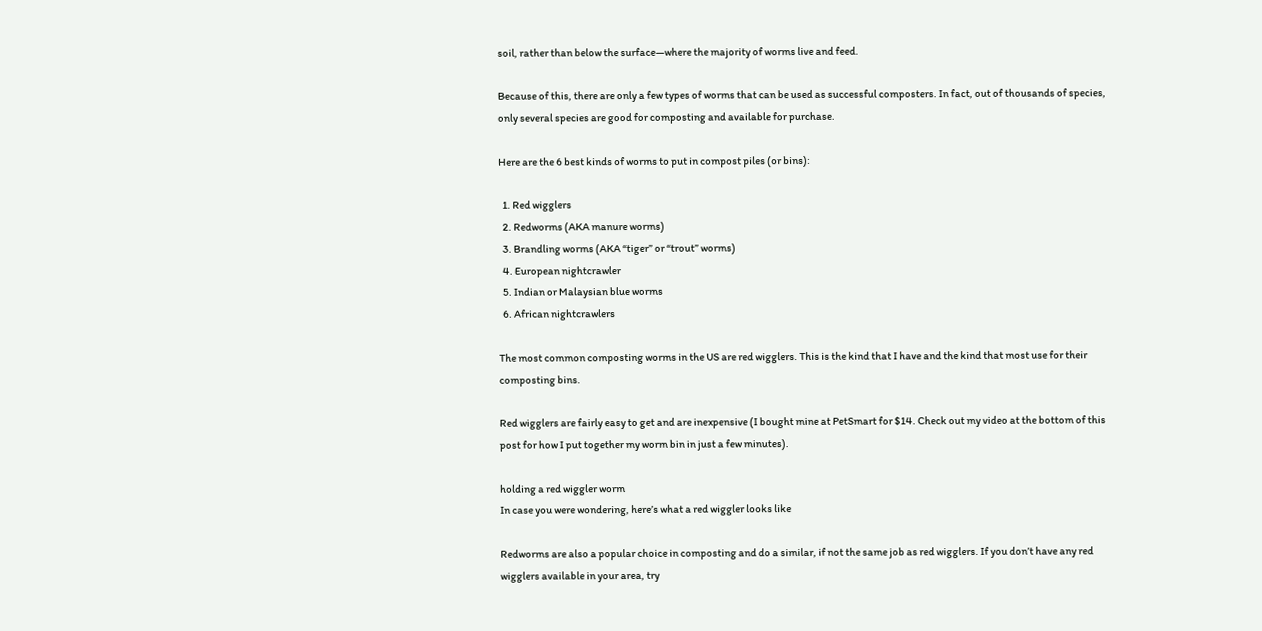soil, rather than below the surface—where the majority of worms live and feed.

Because of this, there are only a few types of worms that can be used as successful composters. In fact, out of thousands of species, only several species are good for composting and available for purchase.

Here are the 6 best kinds of worms to put in compost piles (or bins):

  1. Red wigglers
  2. Redworms (AKA manure worms)
  3. Brandling worms (AKA “tiger” or “trout” worms)
  4. European nightcrawler
  5. Indian or Malaysian blue worms
  6. African nightcrawlers

The most common composting worms in the US are red wigglers. This is the kind that I have and the kind that most use for their composting bins.

Red wigglers are fairly easy to get and are inexpensive (I bought mine at PetSmart for $14. Check out my video at the bottom of this post for how I put together my worm bin in just a few minutes).

holding a red wiggler worm
In case you were wondering, here’s what a red wiggler looks like

Redworms are also a popular choice in composting and do a similar, if not the same job as red wigglers. If you don’t have any red wigglers available in your area, try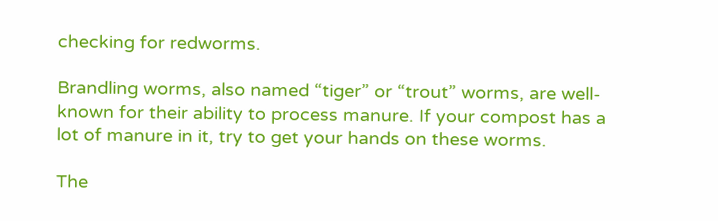checking for redworms.

Brandling worms, also named “tiger” or “trout” worms, are well-known for their ability to process manure. If your compost has a lot of manure in it, try to get your hands on these worms.

The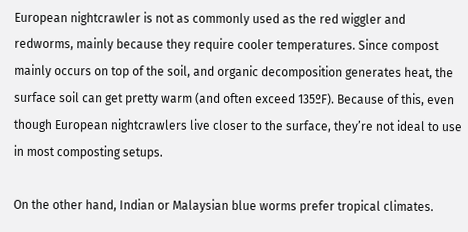European nightcrawler is not as commonly used as the red wiggler and redworms, mainly because they require cooler temperatures. Since compost mainly occurs on top of the soil, and organic decomposition generates heat, the surface soil can get pretty warm (and often exceed 135ºF). Because of this, even though European nightcrawlers live closer to the surface, they’re not ideal to use in most composting setups.

On the other hand, Indian or Malaysian blue worms prefer tropical climates.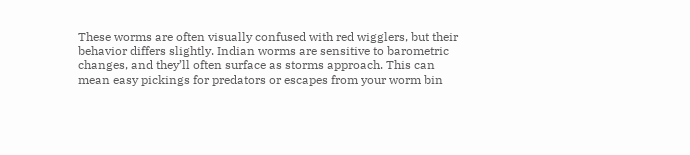These worms are often visually confused with red wigglers, but their behavior differs slightly. Indian worms are sensitive to barometric changes, and they’ll often surface as storms approach. This can mean easy pickings for predators or escapes from your worm bin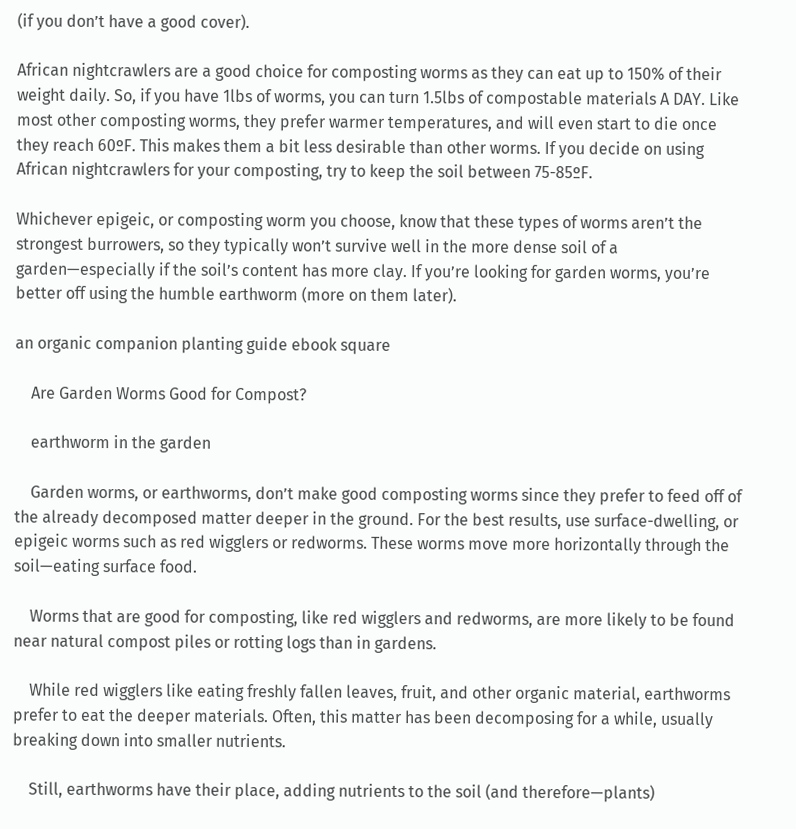(if you don’t have a good cover).

African nightcrawlers are a good choice for composting worms as they can eat up to 150% of their weight daily. So, if you have 1lbs of worms, you can turn 1.5lbs of compostable materials A DAY. Like most other composting worms, they prefer warmer temperatures, and will even start to die once they reach 60ºF. This makes them a bit less desirable than other worms. If you decide on using African nightcrawlers for your composting, try to keep the soil between 75-85ºF.

Whichever epigeic, or composting worm you choose, know that these types of worms aren’t the strongest burrowers, so they typically won’t survive well in the more dense soil of a garden—especially if the soil’s content has more clay. If you’re looking for garden worms, you’re better off using the humble earthworm (more on them later).

an organic companion planting guide ebook square

    Are Garden Worms Good for Compost?

    earthworm in the garden

    Garden worms, or earthworms, don’t make good composting worms since they prefer to feed off of the already decomposed matter deeper in the ground. For the best results, use surface-dwelling, or epigeic worms such as red wigglers or redworms. These worms move more horizontally through the soil—eating surface food.

    Worms that are good for composting, like red wigglers and redworms, are more likely to be found near natural compost piles or rotting logs than in gardens.

    While red wigglers like eating freshly fallen leaves, fruit, and other organic material, earthworms prefer to eat the deeper materials. Often, this matter has been decomposing for a while, usually breaking down into smaller nutrients.

    Still, earthworms have their place, adding nutrients to the soil (and therefore—plants)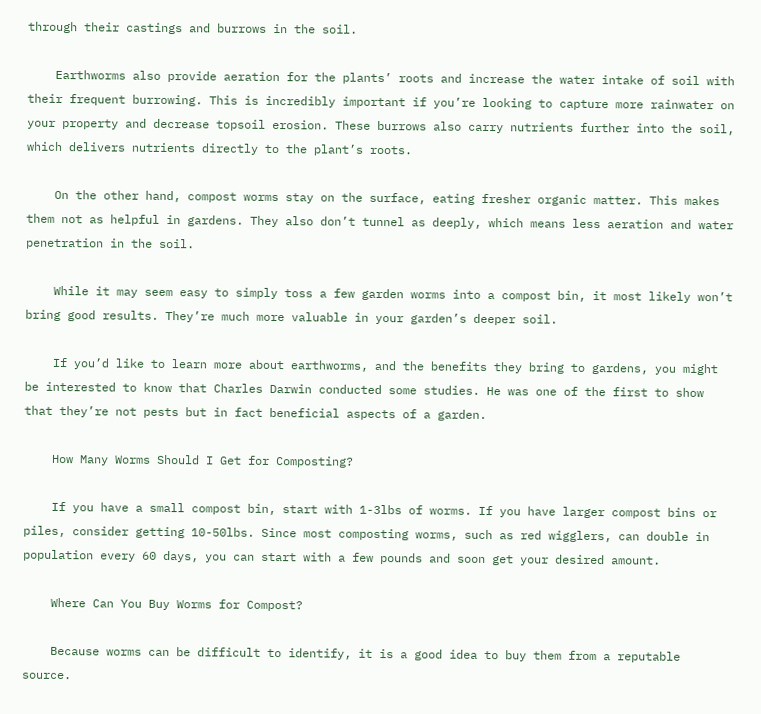through their castings and burrows in the soil.

    Earthworms also provide aeration for the plants’ roots and increase the water intake of soil with their frequent burrowing. This is incredibly important if you’re looking to capture more rainwater on your property and decrease topsoil erosion. These burrows also carry nutrients further into the soil, which delivers nutrients directly to the plant’s roots.

    On the other hand, compost worms stay on the surface, eating fresher organic matter. This makes them not as helpful in gardens. They also don’t tunnel as deeply, which means less aeration and water penetration in the soil.

    While it may seem easy to simply toss a few garden worms into a compost bin, it most likely won’t bring good results. They’re much more valuable in your garden’s deeper soil.

    If you’d like to learn more about earthworms, and the benefits they bring to gardens, you might be interested to know that Charles Darwin conducted some studies. He was one of the first to show that they’re not pests but in fact beneficial aspects of a garden.

    How Many Worms Should I Get for Composting?

    If you have a small compost bin, start with 1-3lbs of worms. If you have larger compost bins or piles, consider getting 10-50lbs. Since most composting worms, such as red wigglers, can double in population every 60 days, you can start with a few pounds and soon get your desired amount.

    Where Can You Buy Worms for Compost?

    Because worms can be difficult to identify, it is a good idea to buy them from a reputable source.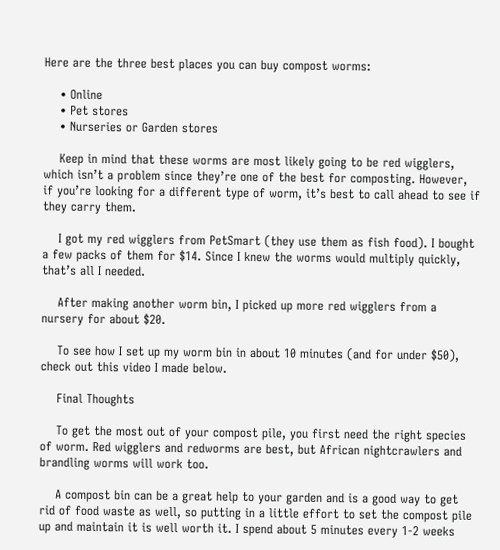Here are the three best places you can buy compost worms:

    • Online
    • Pet stores
    • Nurseries or Garden stores

    Keep in mind that these worms are most likely going to be red wigglers, which isn’t a problem since they’re one of the best for composting. However, if you’re looking for a different type of worm, it’s best to call ahead to see if they carry them.

    I got my red wigglers from PetSmart (they use them as fish food). I bought a few packs of them for $14. Since I knew the worms would multiply quickly, that’s all I needed.

    After making another worm bin, I picked up more red wigglers from a nursery for about $20.

    To see how I set up my worm bin in about 10 minutes (and for under $50), check out this video I made below.

    Final Thoughts

    To get the most out of your compost pile, you first need the right species of worm. Red wigglers and redworms are best, but African nightcrawlers and brandling worms will work too.

    A compost bin can be a great help to your garden and is a good way to get rid of food waste as well, so putting in a little effort to set the compost pile up and maintain it is well worth it. I spend about 5 minutes every 1-2 weeks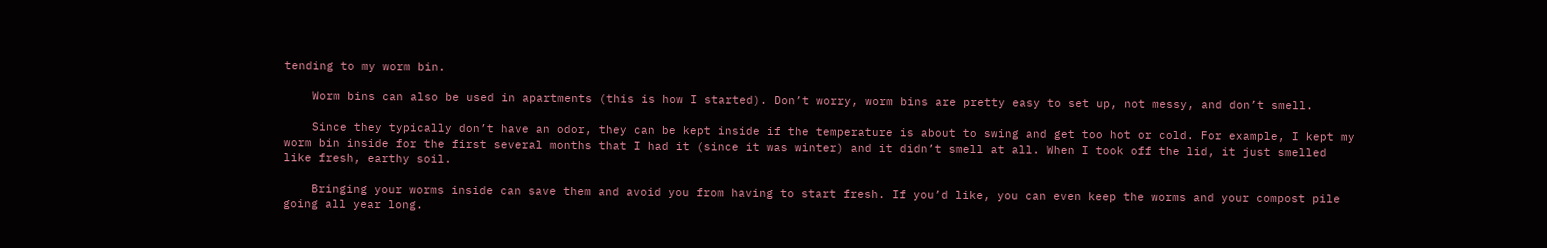tending to my worm bin.

    Worm bins can also be used in apartments (this is how I started). Don’t worry, worm bins are pretty easy to set up, not messy, and don’t smell.

    Since they typically don’t have an odor, they can be kept inside if the temperature is about to swing and get too hot or cold. For example, I kept my worm bin inside for the first several months that I had it (since it was winter) and it didn’t smell at all. When I took off the lid, it just smelled like fresh, earthy soil.

    Bringing your worms inside can save them and avoid you from having to start fresh. If you’d like, you can even keep the worms and your compost pile going all year long.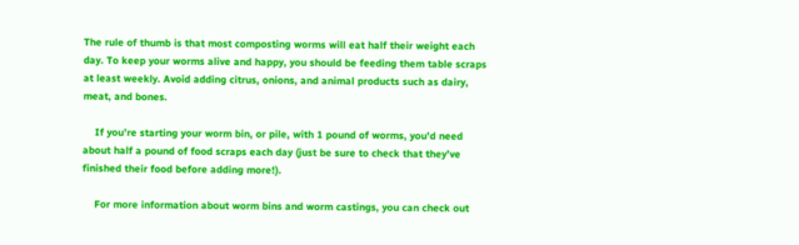The rule of thumb is that most composting worms will eat half their weight each day. To keep your worms alive and happy, you should be feeding them table scraps at least weekly. Avoid adding citrus, onions, and animal products such as dairy, meat, and bones.

    If you’re starting your worm bin, or pile, with 1 pound of worms, you’d need about half a pound of food scraps each day (just be sure to check that they’ve finished their food before adding more!).

    For more information about worm bins and worm castings, you can check out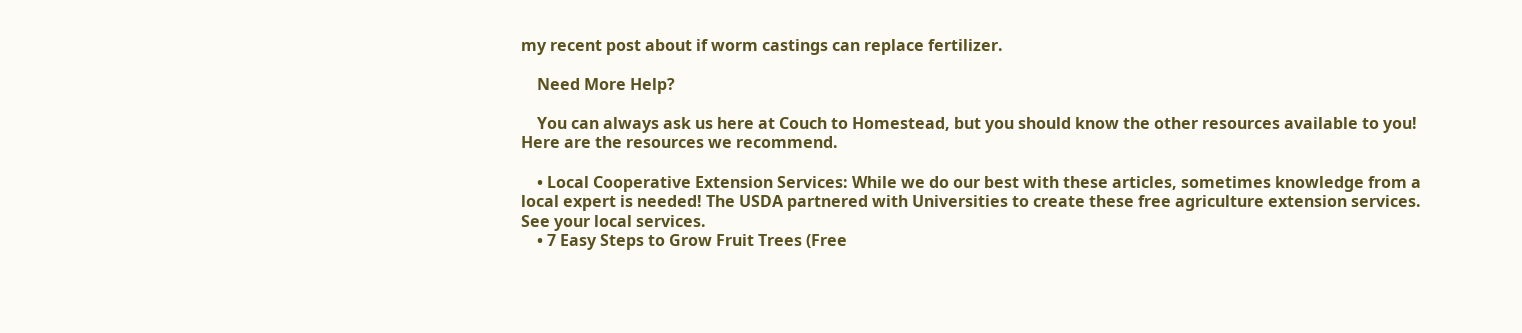my recent post about if worm castings can replace fertilizer.

    Need More Help?

    You can always ask us here at Couch to Homestead, but you should know the other resources available to you! Here are the resources we recommend.

    • Local Cooperative Extension Services: While we do our best with these articles, sometimes knowledge from a local expert is needed! The USDA partnered with Universities to create these free agriculture extension services. See your local services.
    • 7 Easy Steps to Grow Fruit Trees (Free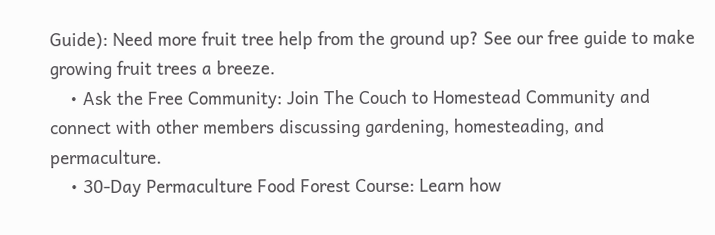Guide): Need more fruit tree help from the ground up? See our free guide to make growing fruit trees a breeze.
    • Ask the Free Community: Join The Couch to Homestead Community and connect with other members discussing gardening, homesteading, and permaculture.
    • 30-Day Permaculture Food Forest Course: Learn how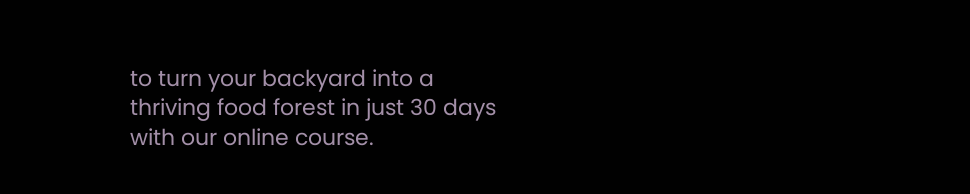to turn your backyard into a thriving food forest in just 30 days with our online course.